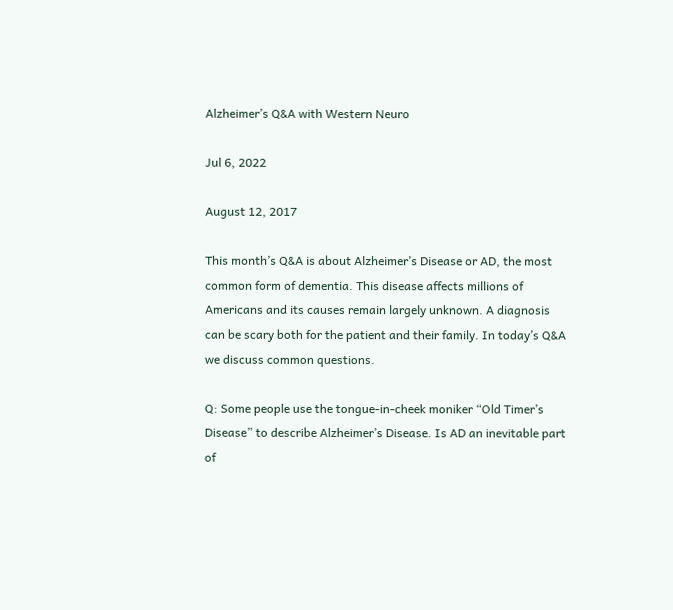Alzheimer’s Q&A with Western Neuro

Jul 6, 2022

August 12, 2017

This month’s Q&A is about Alzheimer’s Disease or AD, the most common form of dementia. This disease affects millions of Americans and its causes remain largely unknown. A diagnosis can be scary both for the patient and their family. In today’s Q&A we discuss common questions.

Q: Some people use the tongue-in-cheek moniker “Old Timer’s Disease” to describe Alzheimer’s Disease. Is AD an inevitable part of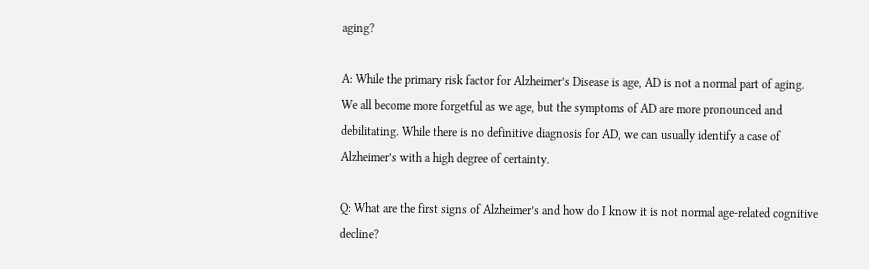aging?

A: While the primary risk factor for Alzheimer’s Disease is age, AD is not a normal part of aging. We all become more forgetful as we age, but the symptoms of AD are more pronounced and debilitating. While there is no definitive diagnosis for AD, we can usually identify a case of Alzheimer’s with a high degree of certainty.

Q: What are the first signs of Alzheimer’s and how do I know it is not normal age-related cognitive decline?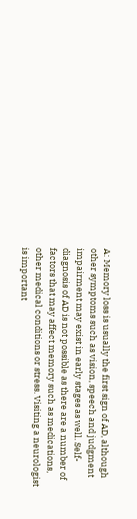A: Memory loss is usually the first sign of AD, although other symptoms such as vision, speech and judgment impairment may exist in early stages as well. Self-diagnosis of AD is not possible as there are a number of factors that may affect memory such as medications, other medical conditions or stress. Visiting a neurologist is important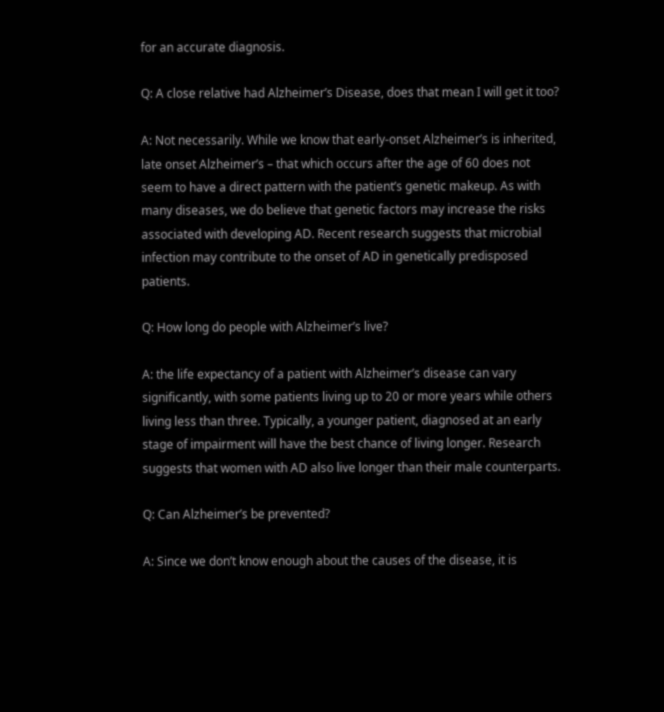for an accurate diagnosis.

Q: A close relative had Alzheimer’s Disease, does that mean I will get it too?

A: Not necessarily. While we know that early-onset Alzheimer’s is inherited, late onset Alzheimer’s – that which occurs after the age of 60 does not seem to have a direct pattern with the patient’s genetic makeup. As with many diseases, we do believe that genetic factors may increase the risks associated with developing AD. Recent research suggests that microbial infection may contribute to the onset of AD in genetically predisposed patients.

Q: How long do people with Alzheimer’s live?

A: the life expectancy of a patient with Alzheimer’s disease can vary significantly, with some patients living up to 20 or more years while others living less than three. Typically, a younger patient, diagnosed at an early stage of impairment will have the best chance of living longer. Research suggests that women with AD also live longer than their male counterparts.

Q: Can Alzheimer’s be prevented?

A: Since we don’t know enough about the causes of the disease, it is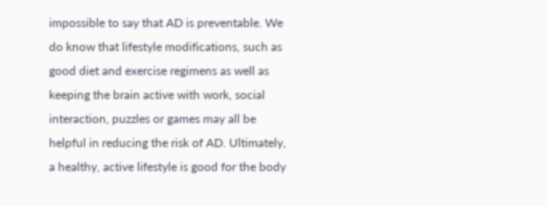impossible to say that AD is preventable. We do know that lifestyle modifications, such as good diet and exercise regimens as well as keeping the brain active with work, social interaction, puzzles or games may all be helpful in reducing the risk of AD. Ultimately, a healthy, active lifestyle is good for the body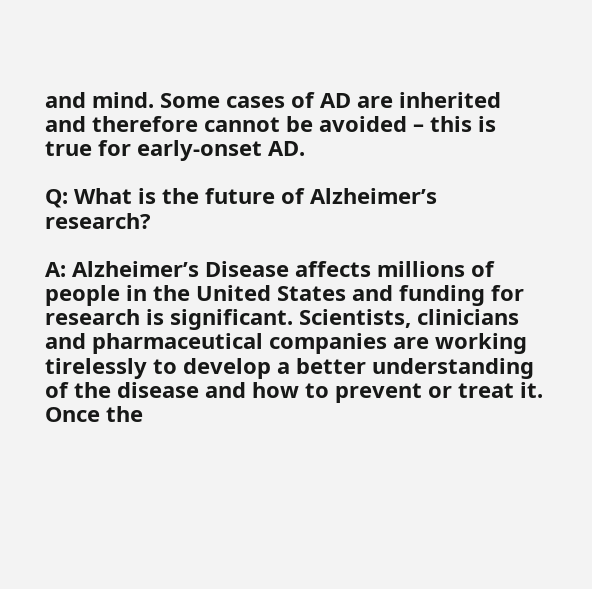and mind. Some cases of AD are inherited and therefore cannot be avoided – this is true for early-onset AD.

Q: What is the future of Alzheimer’s research?

A: Alzheimer’s Disease affects millions of people in the United States and funding for research is significant. Scientists, clinicians and pharmaceutical companies are working tirelessly to develop a better understanding of the disease and how to prevent or treat it. Once the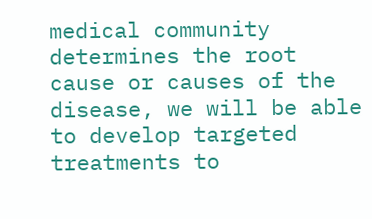medical community determines the root cause or causes of the disease, we will be able to develop targeted treatments to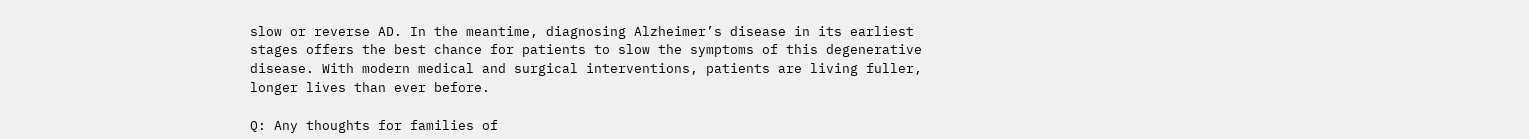slow or reverse AD. In the meantime, diagnosing Alzheimer’s disease in its earliest stages offers the best chance for patients to slow the symptoms of this degenerative disease. With modern medical and surgical interventions, patients are living fuller, longer lives than ever before.

Q: Any thoughts for families of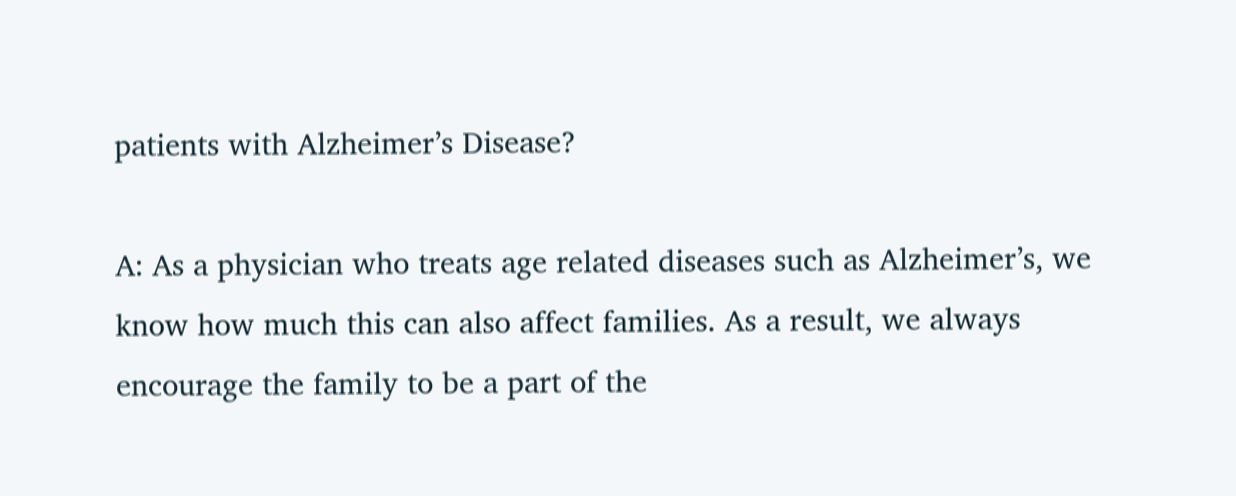patients with Alzheimer’s Disease?

A: As a physician who treats age related diseases such as Alzheimer’s, we know how much this can also affect families. As a result, we always encourage the family to be a part of the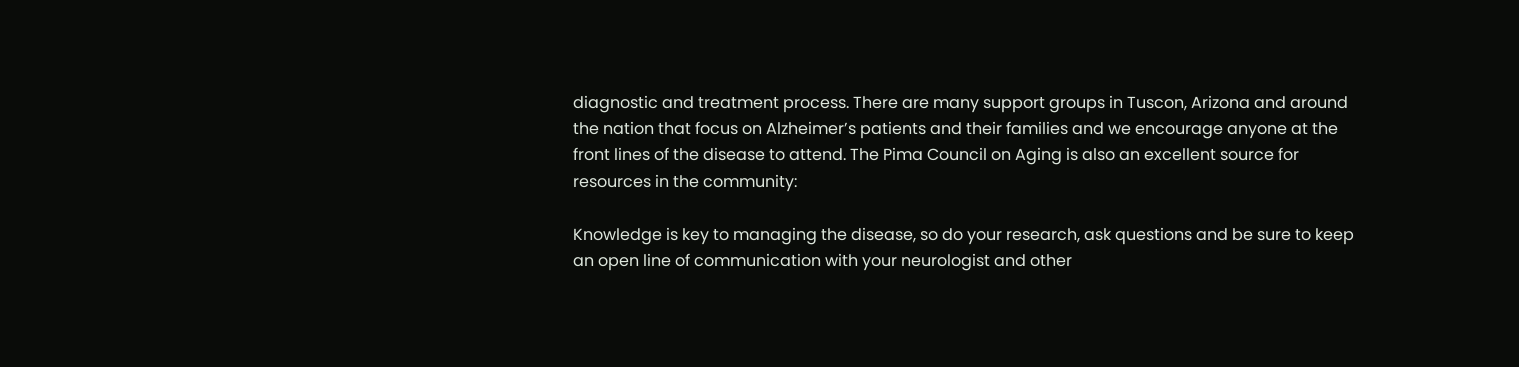diagnostic and treatment process. There are many support groups in Tuscon, Arizona and around the nation that focus on Alzheimer’s patients and their families and we encourage anyone at the front lines of the disease to attend. The Pima Council on Aging is also an excellent source for resources in the community:

Knowledge is key to managing the disease, so do your research, ask questions and be sure to keep an open line of communication with your neurologist and other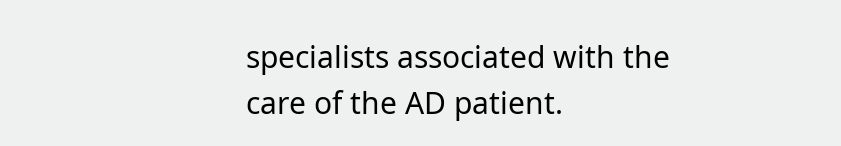specialists associated with the care of the AD patient.